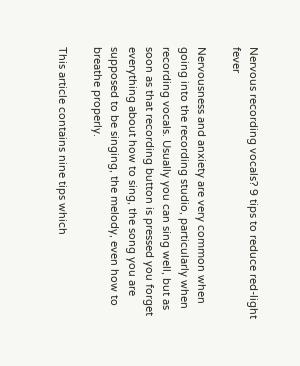Nervous recording vocals? 9 tips to reduce red-light fever

Nervousness and anxiety are very common when going into the recording studio, particularly when recording vocals. Usually you can sing well, but as soon as that recording button is pressed you forget everything about how to sing, the song you are supposed to be singing, the melody, even how to breathe properly.

This article contains nine tips which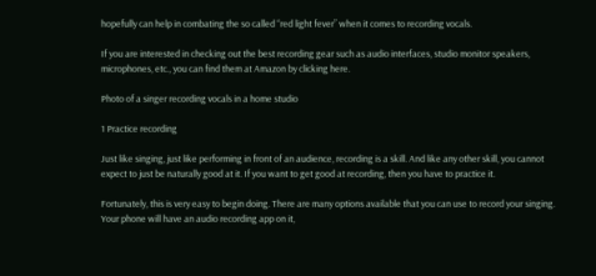hopefully can help in combating the so called “red light fever” when it comes to recording vocals.

If you are interested in checking out the best recording gear such as audio interfaces, studio monitor speakers, microphones, etc., you can find them at Amazon by clicking here.

Photo of a singer recording vocals in a home studio

1 Practice recording

Just like singing, just like performing in front of an audience, recording is a skill. And like any other skill, you cannot expect to just be naturally good at it. If you want to get good at recording, then you have to practice it.

Fortunately, this is very easy to begin doing. There are many options available that you can use to record your singing. Your phone will have an audio recording app on it,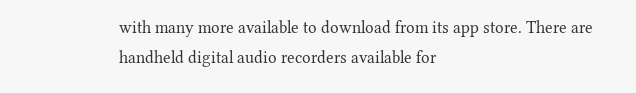with many more available to download from its app store. There are handheld digital audio recorders available for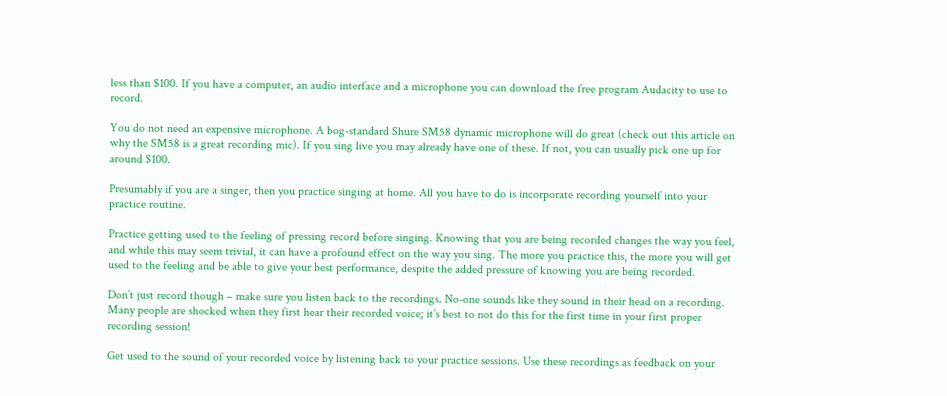less than $100. If you have a computer, an audio interface and a microphone you can download the free program Audacity to use to record.

You do not need an expensive microphone. A bog-standard Shure SM58 dynamic microphone will do great (check out this article on why the SM58 is a great recording mic). If you sing live you may already have one of these. If not, you can usually pick one up for around $100.

Presumably if you are a singer, then you practice singing at home. All you have to do is incorporate recording yourself into your practice routine.

Practice getting used to the feeling of pressing record before singing. Knowing that you are being recorded changes the way you feel, and while this may seem trivial, it can have a profound effect on the way you sing. The more you practice this, the more you will get used to the feeling and be able to give your best performance, despite the added pressure of knowing you are being recorded.

Don’t just record though – make sure you listen back to the recordings. No-one sounds like they sound in their head on a recording. Many people are shocked when they first hear their recorded voice; it’s best to not do this for the first time in your first proper recording session!

Get used to the sound of your recorded voice by listening back to your practice sessions. Use these recordings as feedback on your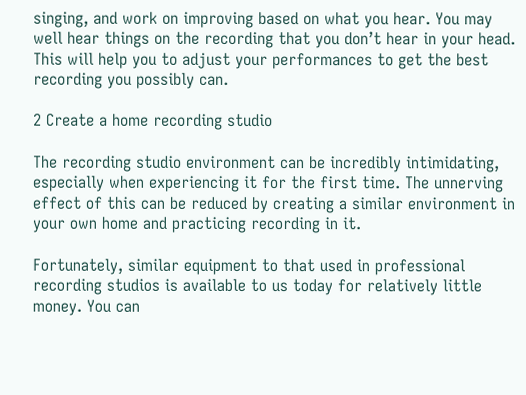singing, and work on improving based on what you hear. You may well hear things on the recording that you don’t hear in your head. This will help you to adjust your performances to get the best recording you possibly can.

2 Create a home recording studio

The recording studio environment can be incredibly intimidating, especially when experiencing it for the first time. The unnerving effect of this can be reduced by creating a similar environment in your own home and practicing recording in it.

Fortunately, similar equipment to that used in professional recording studios is available to us today for relatively little money. You can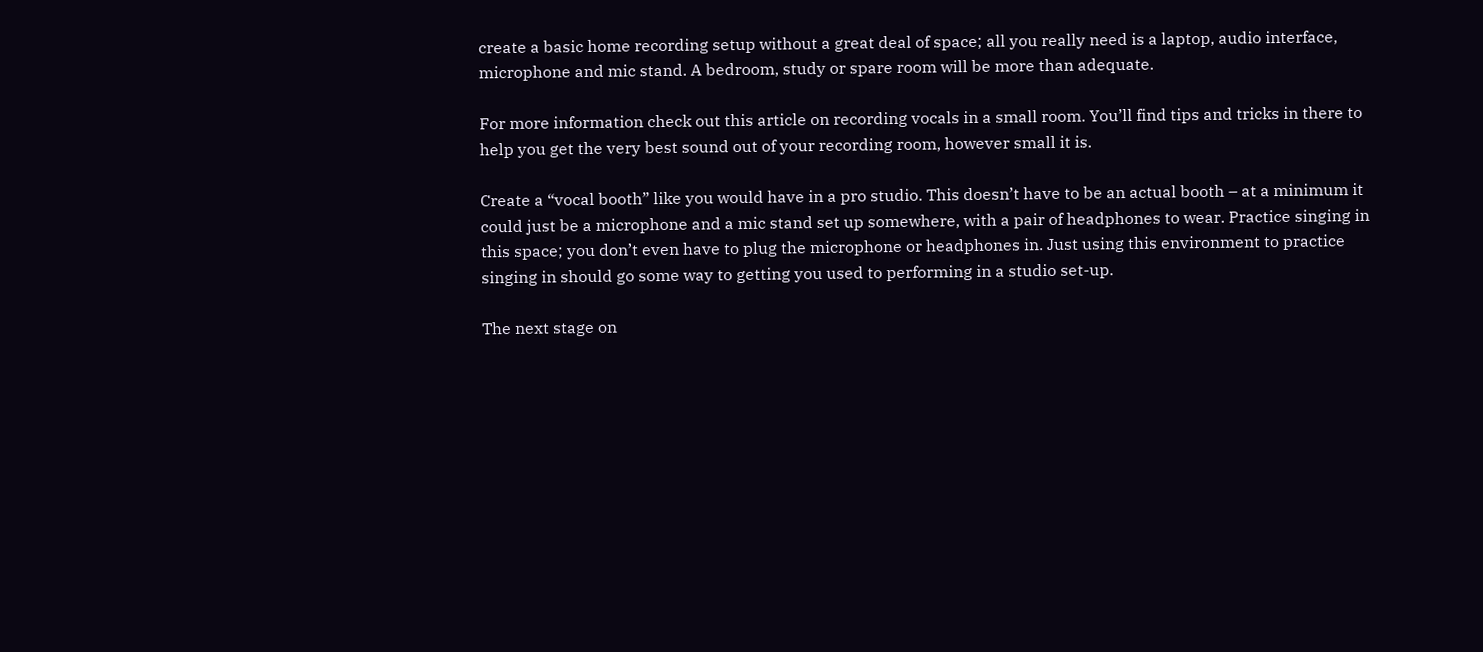create a basic home recording setup without a great deal of space; all you really need is a laptop, audio interface, microphone and mic stand. A bedroom, study or spare room will be more than adequate.

For more information check out this article on recording vocals in a small room. You’ll find tips and tricks in there to help you get the very best sound out of your recording room, however small it is.

Create a “vocal booth” like you would have in a pro studio. This doesn’t have to be an actual booth – at a minimum it could just be a microphone and a mic stand set up somewhere, with a pair of headphones to wear. Practice singing in this space; you don’t even have to plug the microphone or headphones in. Just using this environment to practice singing in should go some way to getting you used to performing in a studio set-up.

The next stage on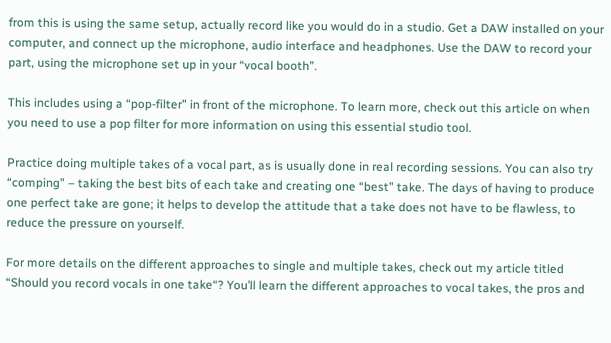from this is using the same setup, actually record like you would do in a studio. Get a DAW installed on your computer, and connect up the microphone, audio interface and headphones. Use the DAW to record your part, using the microphone set up in your “vocal booth”.

This includes using a “pop-filter” in front of the microphone. To learn more, check out this article on when you need to use a pop filter for more information on using this essential studio tool.

Practice doing multiple takes of a vocal part, as is usually done in real recording sessions. You can also try “comping” – taking the best bits of each take and creating one “best” take. The days of having to produce one perfect take are gone; it helps to develop the attitude that a take does not have to be flawless, to reduce the pressure on yourself.

For more details on the different approaches to single and multiple takes, check out my article titled “Should you record vocals in one take“? You’ll learn the different approaches to vocal takes, the pros and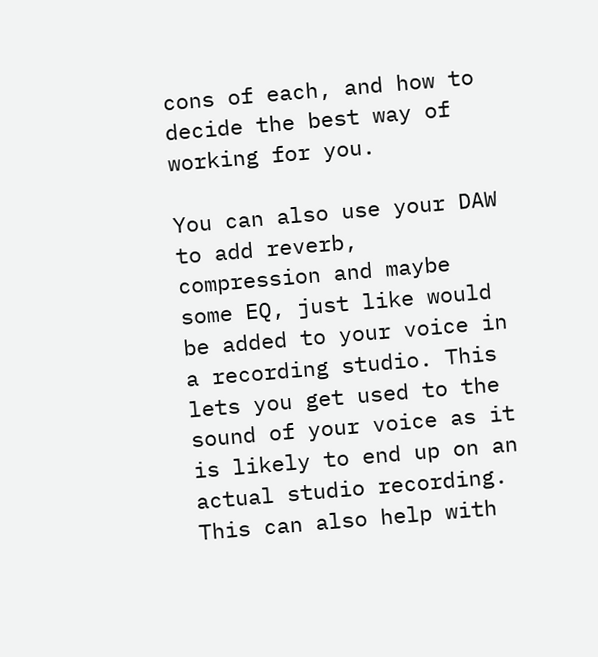cons of each, and how to decide the best way of working for you.

You can also use your DAW to add reverb, compression and maybe some EQ, just like would be added to your voice in a recording studio. This lets you get used to the sound of your voice as it is likely to end up on an actual studio recording. This can also help with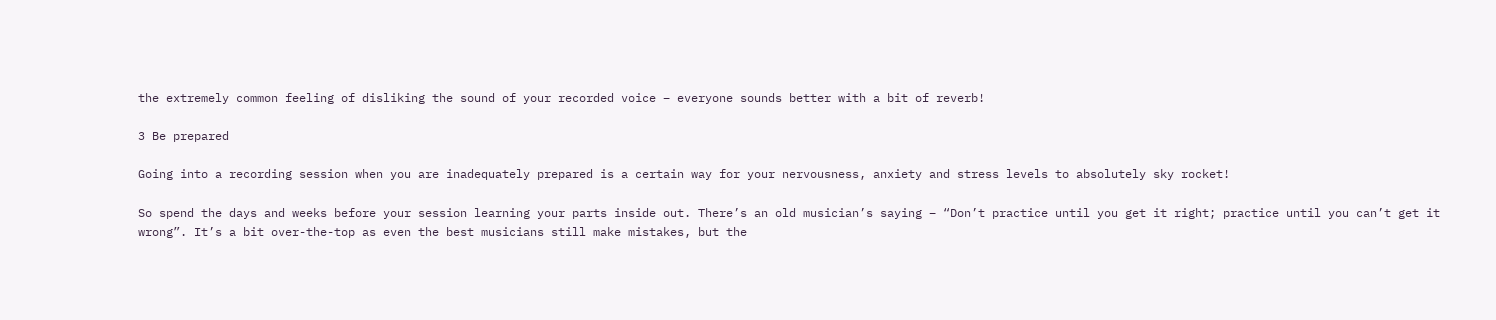the extremely common feeling of disliking the sound of your recorded voice – everyone sounds better with a bit of reverb!

3 Be prepared

Going into a recording session when you are inadequately prepared is a certain way for your nervousness, anxiety and stress levels to absolutely sky rocket!

So spend the days and weeks before your session learning your parts inside out. There’s an old musician’s saying – “Don’t practice until you get it right; practice until you can’t get it wrong”. It’s a bit over-the-top as even the best musicians still make mistakes, but the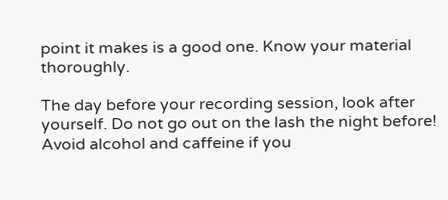point it makes is a good one. Know your material thoroughly.

The day before your recording session, look after yourself. Do not go out on the lash the night before! Avoid alcohol and caffeine if you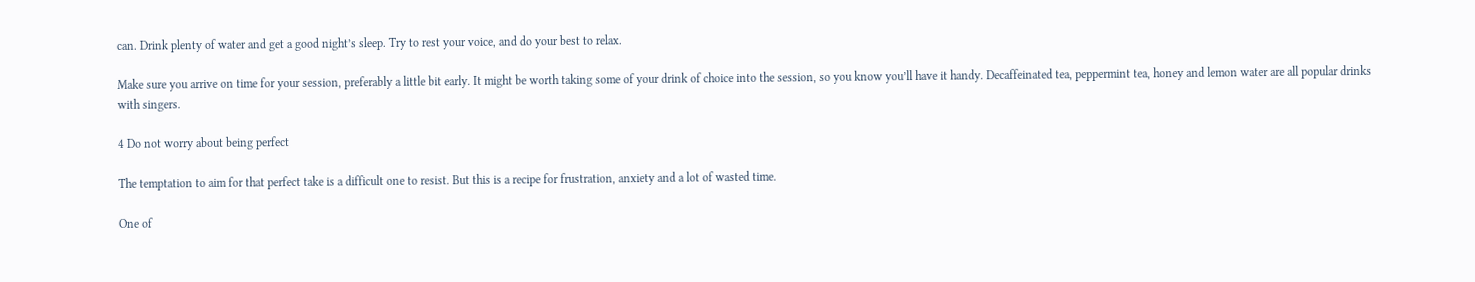can. Drink plenty of water and get a good night’s sleep. Try to rest your voice, and do your best to relax.

Make sure you arrive on time for your session, preferably a little bit early. It might be worth taking some of your drink of choice into the session, so you know you’ll have it handy. Decaffeinated tea, peppermint tea, honey and lemon water are all popular drinks with singers.

4 Do not worry about being perfect

The temptation to aim for that perfect take is a difficult one to resist. But this is a recipe for frustration, anxiety and a lot of wasted time.

One of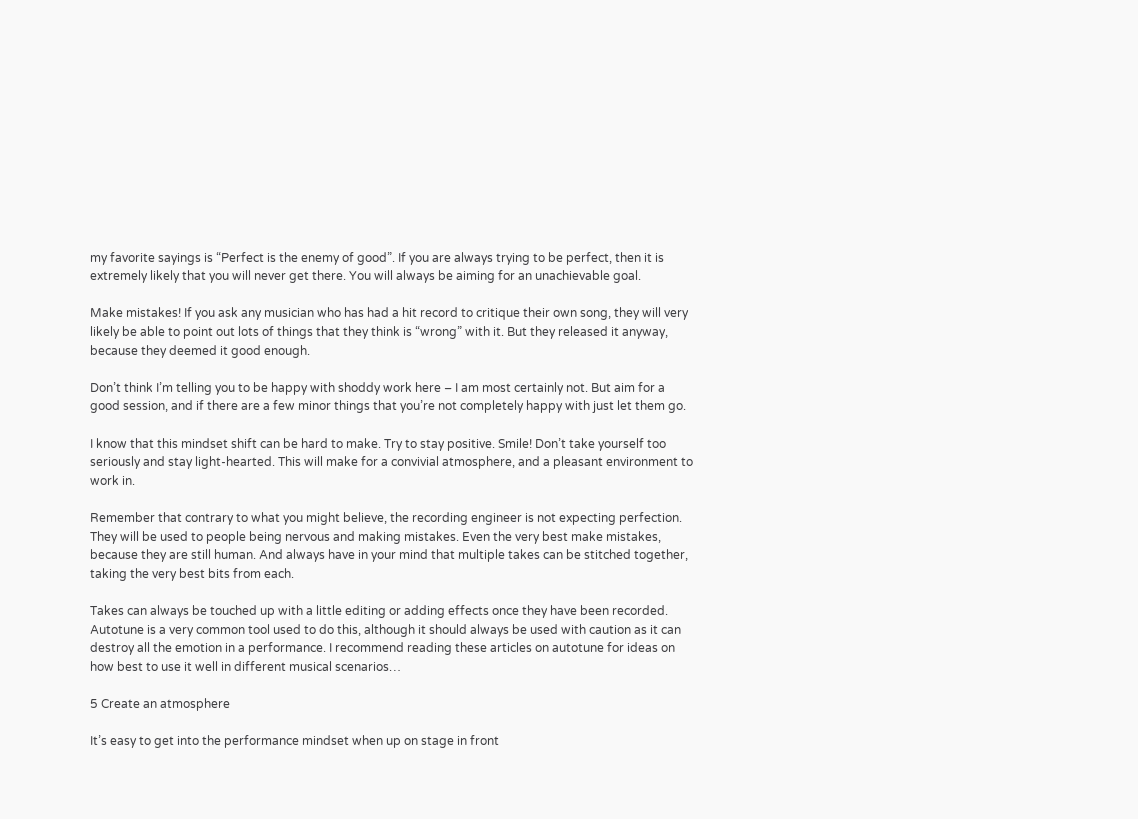my favorite sayings is “Perfect is the enemy of good”. If you are always trying to be perfect, then it is extremely likely that you will never get there. You will always be aiming for an unachievable goal.

Make mistakes! If you ask any musician who has had a hit record to critique their own song, they will very likely be able to point out lots of things that they think is “wrong” with it. But they released it anyway, because they deemed it good enough.

Don’t think I’m telling you to be happy with shoddy work here – I am most certainly not. But aim for a good session, and if there are a few minor things that you’re not completely happy with just let them go.

I know that this mindset shift can be hard to make. Try to stay positive. Smile! Don’t take yourself too seriously and stay light-hearted. This will make for a convivial atmosphere, and a pleasant environment to work in.

Remember that contrary to what you might believe, the recording engineer is not expecting perfection. They will be used to people being nervous and making mistakes. Even the very best make mistakes, because they are still human. And always have in your mind that multiple takes can be stitched together, taking the very best bits from each.

Takes can always be touched up with a little editing or adding effects once they have been recorded. Autotune is a very common tool used to do this, although it should always be used with caution as it can destroy all the emotion in a performance. I recommend reading these articles on autotune for ideas on how best to use it well in different musical scenarios…

5 Create an atmosphere

It’s easy to get into the performance mindset when up on stage in front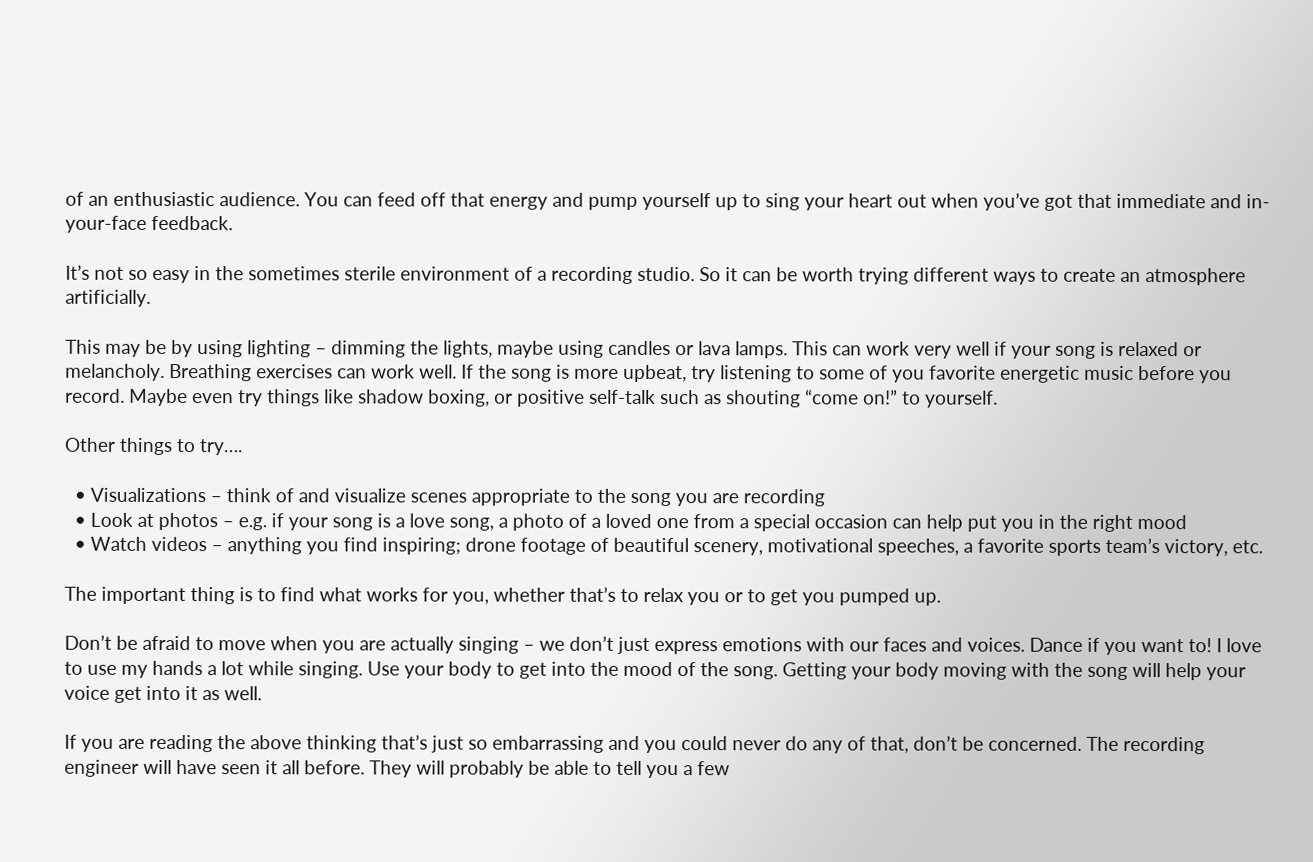of an enthusiastic audience. You can feed off that energy and pump yourself up to sing your heart out when you’ve got that immediate and in-your-face feedback.

It’s not so easy in the sometimes sterile environment of a recording studio. So it can be worth trying different ways to create an atmosphere artificially.

This may be by using lighting – dimming the lights, maybe using candles or lava lamps. This can work very well if your song is relaxed or melancholy. Breathing exercises can work well. If the song is more upbeat, try listening to some of you favorite energetic music before you record. Maybe even try things like shadow boxing, or positive self-talk such as shouting “come on!” to yourself.

Other things to try….

  • Visualizations – think of and visualize scenes appropriate to the song you are recording
  • Look at photos – e.g. if your song is a love song, a photo of a loved one from a special occasion can help put you in the right mood
  • Watch videos – anything you find inspiring; drone footage of beautiful scenery, motivational speeches, a favorite sports team’s victory, etc.

The important thing is to find what works for you, whether that’s to relax you or to get you pumped up.

Don’t be afraid to move when you are actually singing – we don’t just express emotions with our faces and voices. Dance if you want to! I love to use my hands a lot while singing. Use your body to get into the mood of the song. Getting your body moving with the song will help your voice get into it as well.

If you are reading the above thinking that’s just so embarrassing and you could never do any of that, don’t be concerned. The recording engineer will have seen it all before. They will probably be able to tell you a few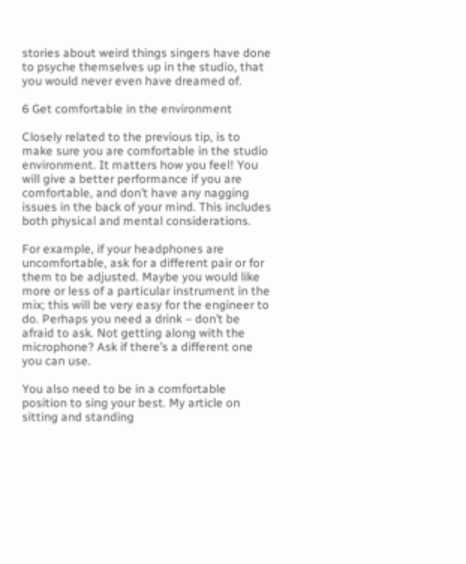stories about weird things singers have done to psyche themselves up in the studio, that you would never even have dreamed of.

6 Get comfortable in the environment

Closely related to the previous tip, is to make sure you are comfortable in the studio environment. It matters how you feel! You will give a better performance if you are comfortable, and don’t have any nagging issues in the back of your mind. This includes both physical and mental considerations.

For example, if your headphones are uncomfortable, ask for a different pair or for them to be adjusted. Maybe you would like more or less of a particular instrument in the mix; this will be very easy for the engineer to do. Perhaps you need a drink – don’t be afraid to ask. Not getting along with the microphone? Ask if there’s a different one you can use.

You also need to be in a comfortable position to sing your best. My article on sitting and standing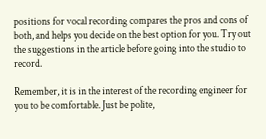positions for vocal recording compares the pros and cons of both, and helps you decide on the best option for you. Try out the suggestions in the article before going into the studio to record.

Remember, it is in the interest of the recording engineer for you to be comfortable. Just be polite,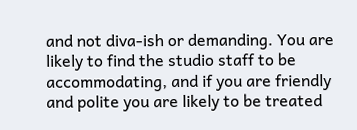and not diva-ish or demanding. You are likely to find the studio staff to be accommodating, and if you are friendly and polite you are likely to be treated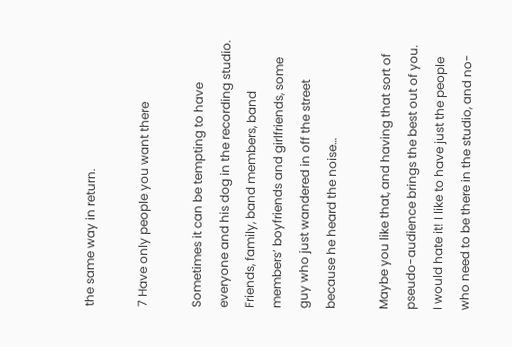the same way in return.

7 Have only people you want there

Sometimes it can be tempting to have everyone and his dog in the recording studio. Friends, family, band members, band members’ boyfriends and girlfriends, some guy who just wandered in off the street because he heard the noise…

Maybe you like that, and having that sort of pseudo-audience brings the best out of you. I would hate it! I like to have just the people who need to be there in the studio, and no-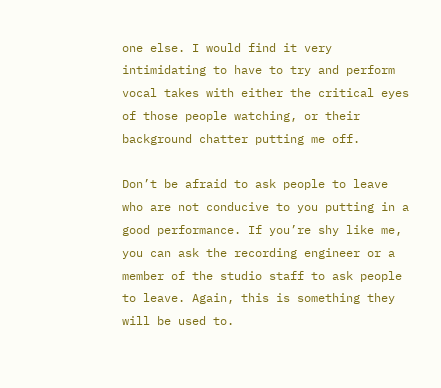one else. I would find it very intimidating to have to try and perform vocal takes with either the critical eyes of those people watching, or their background chatter putting me off.

Don’t be afraid to ask people to leave who are not conducive to you putting in a good performance. If you’re shy like me, you can ask the recording engineer or a member of the studio staff to ask people to leave. Again, this is something they will be used to.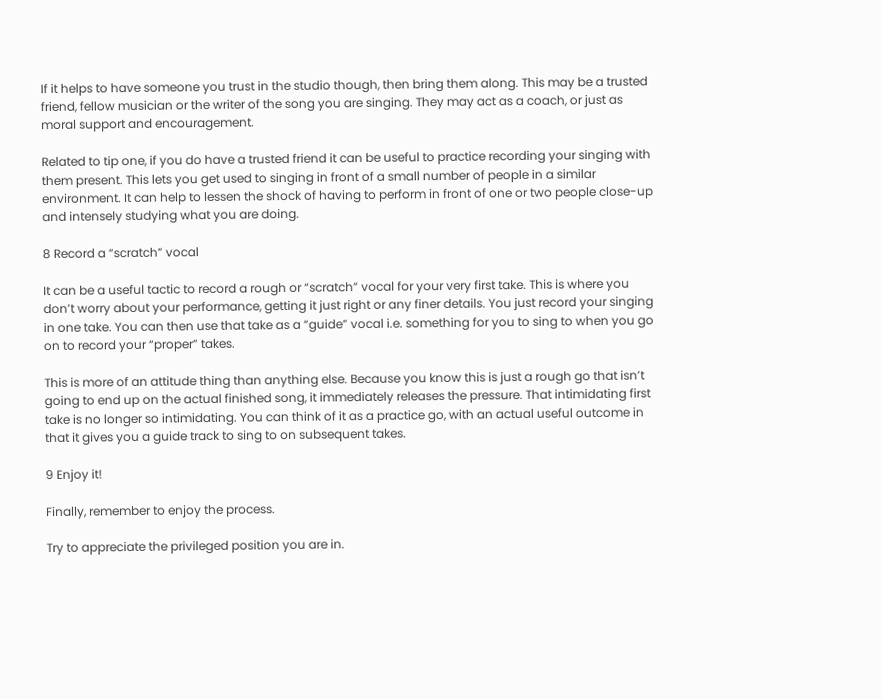If it helps to have someone you trust in the studio though, then bring them along. This may be a trusted friend, fellow musician or the writer of the song you are singing. They may act as a coach, or just as moral support and encouragement.

Related to tip one, if you do have a trusted friend it can be useful to practice recording your singing with them present. This lets you get used to singing in front of a small number of people in a similar environment. It can help to lessen the shock of having to perform in front of one or two people close-up and intensely studying what you are doing.

8 Record a “scratch” vocal

It can be a useful tactic to record a rough or “scratch” vocal for your very first take. This is where you don’t worry about your performance, getting it just right or any finer details. You just record your singing in one take. You can then use that take as a “guide” vocal i.e. something for you to sing to when you go on to record your “proper” takes.

This is more of an attitude thing than anything else. Because you know this is just a rough go that isn’t going to end up on the actual finished song, it immediately releases the pressure. That intimidating first take is no longer so intimidating. You can think of it as a practice go, with an actual useful outcome in that it gives you a guide track to sing to on subsequent takes.

9 Enjoy it!

Finally, remember to enjoy the process.

Try to appreciate the privileged position you are in.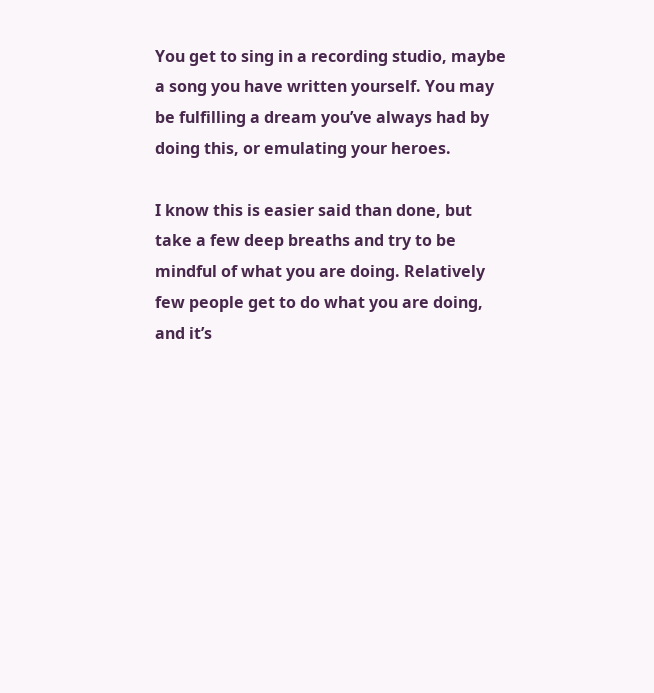You get to sing in a recording studio, maybe a song you have written yourself. You may be fulfilling a dream you’ve always had by doing this, or emulating your heroes.

I know this is easier said than done, but take a few deep breaths and try to be mindful of what you are doing. Relatively few people get to do what you are doing, and it’s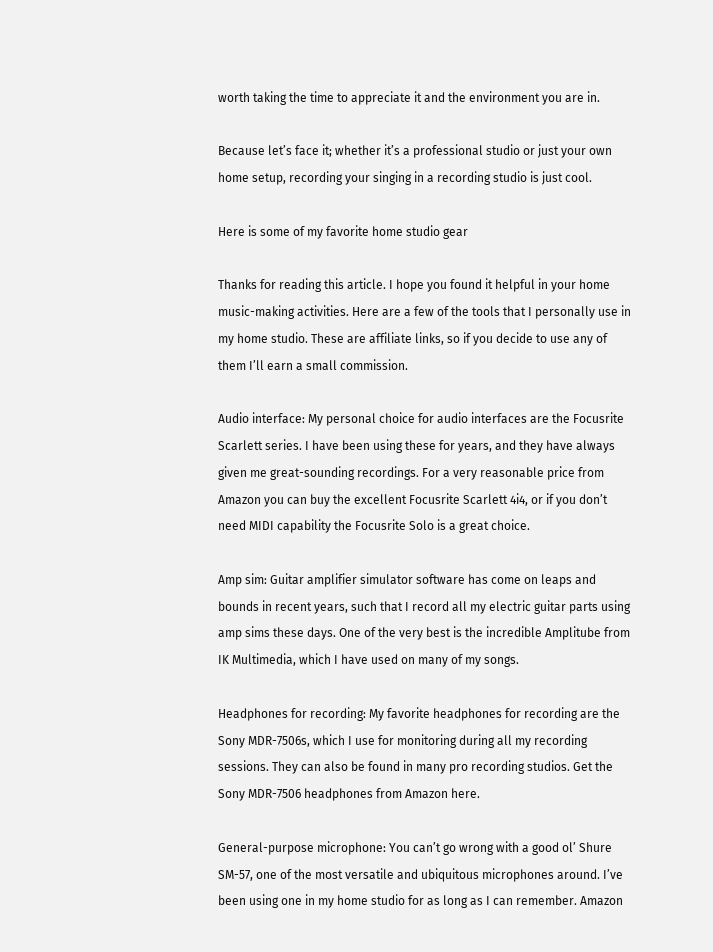worth taking the time to appreciate it and the environment you are in.

Because let’s face it; whether it’s a professional studio or just your own home setup, recording your singing in a recording studio is just cool.

Here is some of my favorite home studio gear

Thanks for reading this article. I hope you found it helpful in your home music-making activities. Here are a few of the tools that I personally use in my home studio. These are affiliate links, so if you decide to use any of them I’ll earn a small commission.

Audio interface: My personal choice for audio interfaces are the Focusrite Scarlett series. I have been using these for years, and they have always given me great-sounding recordings. For a very reasonable price from Amazon you can buy the excellent Focusrite Scarlett 4i4, or if you don’t need MIDI capability the Focusrite Solo is a great choice.

Amp sim: Guitar amplifier simulator software has come on leaps and bounds in recent years, such that I record all my electric guitar parts using amp sims these days. One of the very best is the incredible Amplitube from IK Multimedia, which I have used on many of my songs.

Headphones for recording: My favorite headphones for recording are the Sony MDR-7506s, which I use for monitoring during all my recording sessions. They can also be found in many pro recording studios. Get the Sony MDR-7506 headphones from Amazon here.

General-purpose microphone: You can’t go wrong with a good ol’ Shure SM-57, one of the most versatile and ubiquitous microphones around. I’ve been using one in my home studio for as long as I can remember. Amazon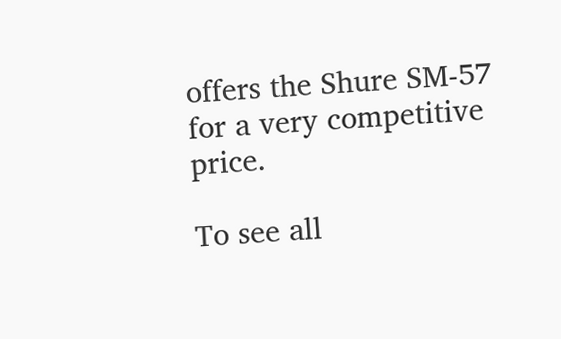offers the Shure SM-57 for a very competitive price.

To see all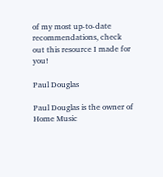of my most up-to-date recommendations, check out this resource I made for you!

Paul Douglas

Paul Douglas is the owner of Home Music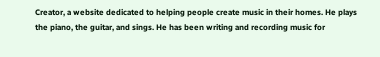Creator, a website dedicated to helping people create music in their homes. He plays the piano, the guitar, and sings. He has been writing and recording music for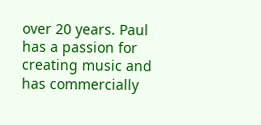over 20 years. Paul has a passion for creating music and has commercially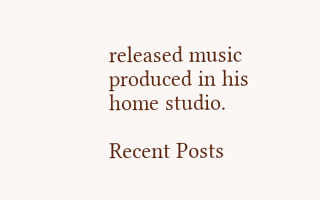released music produced in his home studio.

Recent Posts